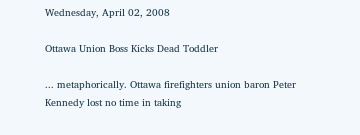Wednesday, April 02, 2008

Ottawa Union Boss Kicks Dead Toddler

... metaphorically. Ottawa firefighters union baron Peter Kennedy lost no time in taking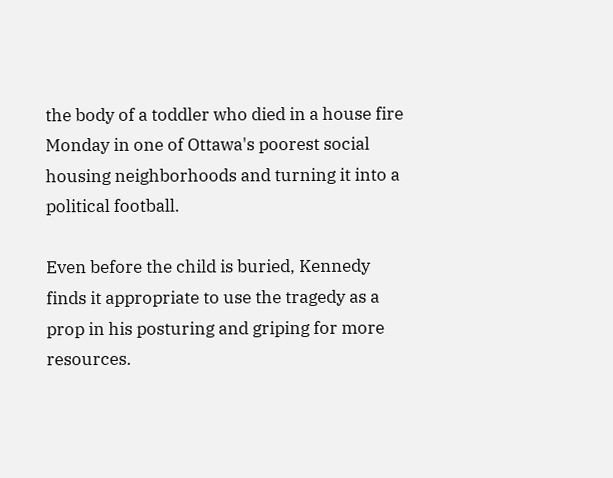the body of a toddler who died in a house fire Monday in one of Ottawa's poorest social housing neighborhoods and turning it into a political football.

Even before the child is buried, Kennedy finds it appropriate to use the tragedy as a prop in his posturing and griping for more resources.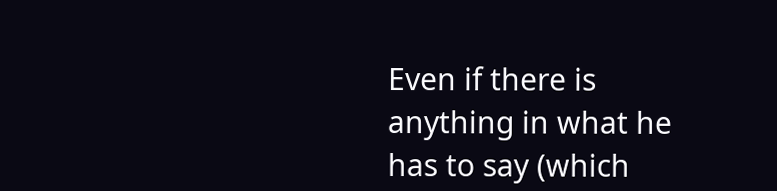Even if there is anything in what he has to say (which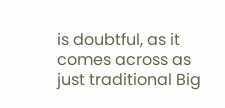is doubtful, as it comes across as just traditional Big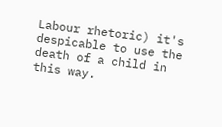Labour rhetoric) it's despicable to use the death of a child in this way.